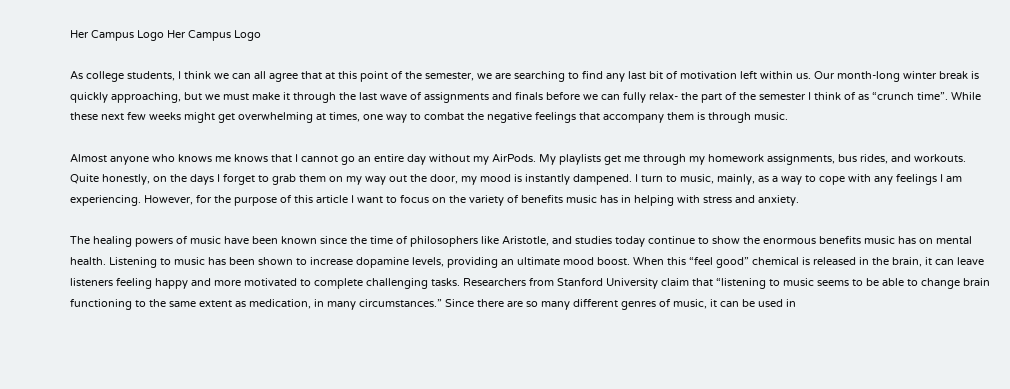Her Campus Logo Her Campus Logo

As college students, I think we can all agree that at this point of the semester, we are searching to find any last bit of motivation left within us. Our month-long winter break is quickly approaching, but we must make it through the last wave of assignments and finals before we can fully relax- the part of the semester I think of as “crunch time”. While these next few weeks might get overwhelming at times, one way to combat the negative feelings that accompany them is through music.

Almost anyone who knows me knows that I cannot go an entire day without my AirPods. My playlists get me through my homework assignments, bus rides, and workouts. Quite honestly, on the days I forget to grab them on my way out the door, my mood is instantly dampened. I turn to music, mainly, as a way to cope with any feelings I am experiencing. However, for the purpose of this article I want to focus on the variety of benefits music has in helping with stress and anxiety.

The healing powers of music have been known since the time of philosophers like Aristotle, and studies today continue to show the enormous benefits music has on mental health. Listening to music has been shown to increase dopamine levels, providing an ultimate mood boost. When this “feel good” chemical is released in the brain, it can leave listeners feeling happy and more motivated to complete challenging tasks. Researchers from Stanford University claim that “listening to music seems to be able to change brain functioning to the same extent as medication, in many circumstances.” Since there are so many different genres of music, it can be used in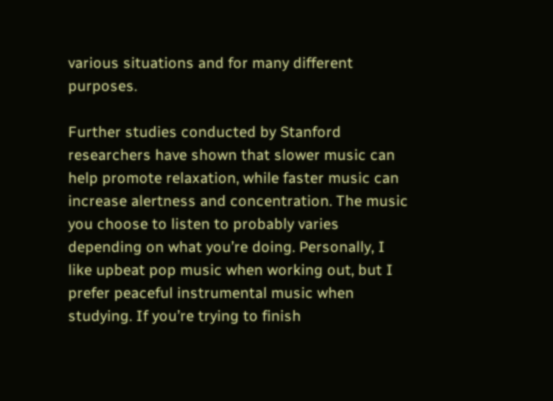various situations and for many different purposes.

Further studies conducted by Stanford researchers have shown that slower music can help promote relaxation, while faster music can increase alertness and concentration. The music you choose to listen to probably varies depending on what you’re doing. Personally, I like upbeat pop music when working out, but I prefer peaceful instrumental music when studying. If you’re trying to finish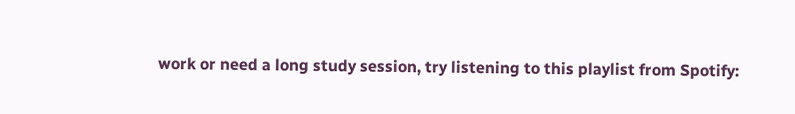work or need a long study session, try listening to this playlist from Spotify: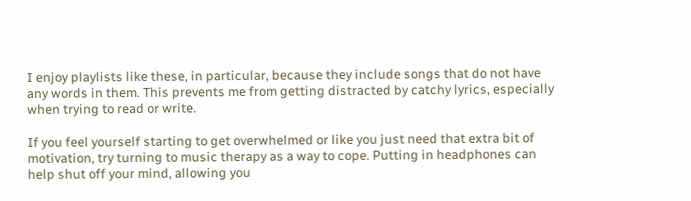I enjoy playlists like these, in particular, because they include songs that do not have any words in them. This prevents me from getting distracted by catchy lyrics, especially when trying to read or write.

If you feel yourself starting to get overwhelmed or like you just need that extra bit of motivation, try turning to music therapy as a way to cope. Putting in headphones can help shut off your mind, allowing you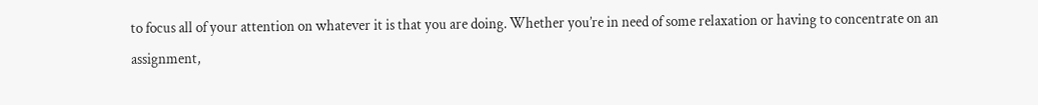to focus all of your attention on whatever it is that you are doing. Whether you’re in need of some relaxation or having to concentrate on an assignment,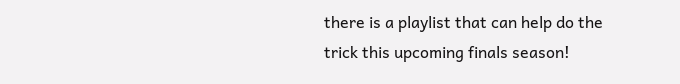there is a playlist that can help do the trick this upcoming finals season!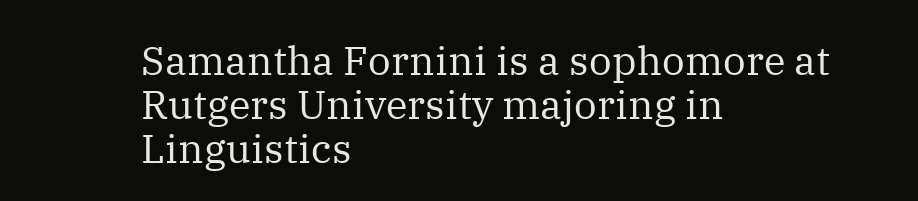Samantha Fornini is a sophomore at Rutgers University majoring in Linguistics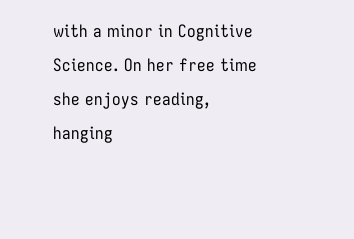with a minor in Cognitive Science. On her free time she enjoys reading, hanging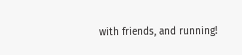with friends, and running!